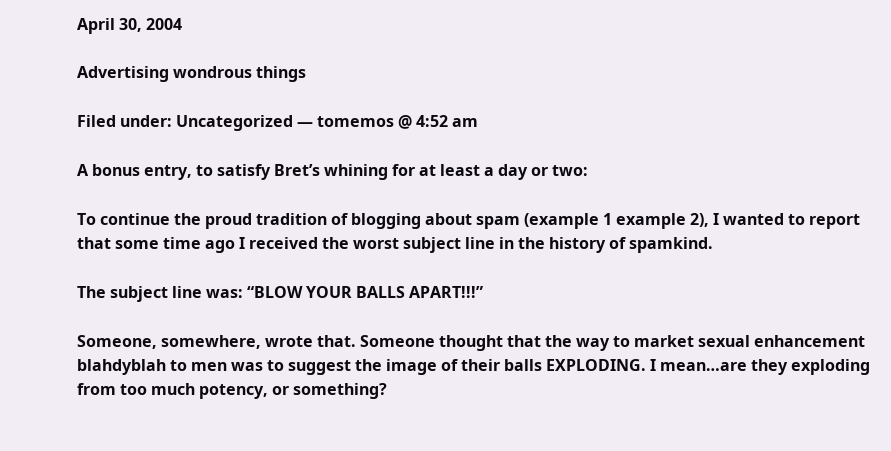April 30, 2004

Advertising wondrous things

Filed under: Uncategorized — tomemos @ 4:52 am

A bonus entry, to satisfy Bret’s whining for at least a day or two:

To continue the proud tradition of blogging about spam (example 1 example 2), I wanted to report that some time ago I received the worst subject line in the history of spamkind.

The subject line was: “BLOW YOUR BALLS APART!!!”

Someone, somewhere, wrote that. Someone thought that the way to market sexual enhancement blahdyblah to men was to suggest the image of their balls EXPLODING. I mean…are they exploding from too much potency, or something?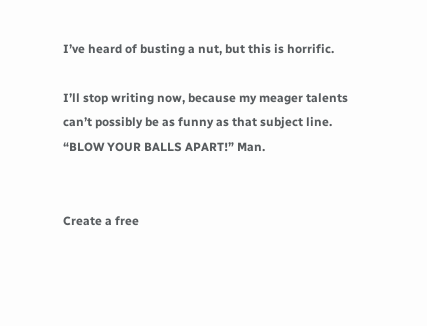I’ve heard of busting a nut, but this is horrific.

I’ll stop writing now, because my meager talents can’t possibly be as funny as that subject line. “BLOW YOUR BALLS APART!” Man.


Create a free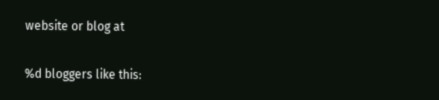website or blog at

%d bloggers like this: